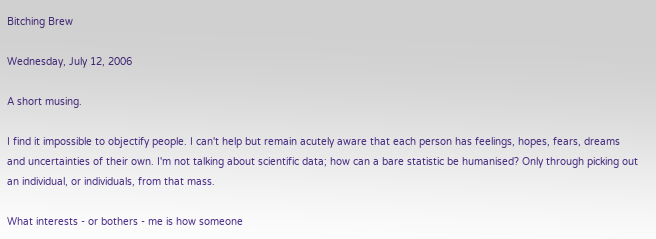Bitching Brew

Wednesday, July 12, 2006

A short musing.

I find it impossible to objectify people. I can't help but remain acutely aware that each person has feelings, hopes, fears, dreams and uncertainties of their own. I'm not talking about scientific data; how can a bare statistic be humanised? Only through picking out an individual, or individuals, from that mass.

What interests - or bothers - me is how someone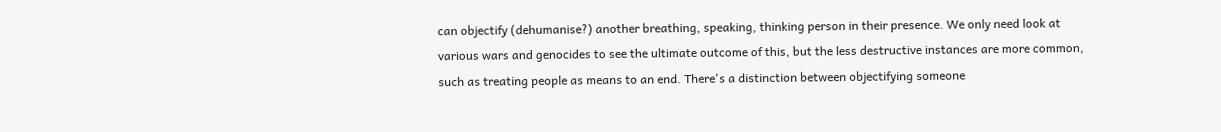can objectify (dehumanise?) another breathing, speaking, thinking person in their presence. We only need look at various wars and genocides to see the ultimate outcome of this, but the less destructive instances are more common, such as treating people as means to an end. There's a distinction between objectifying someone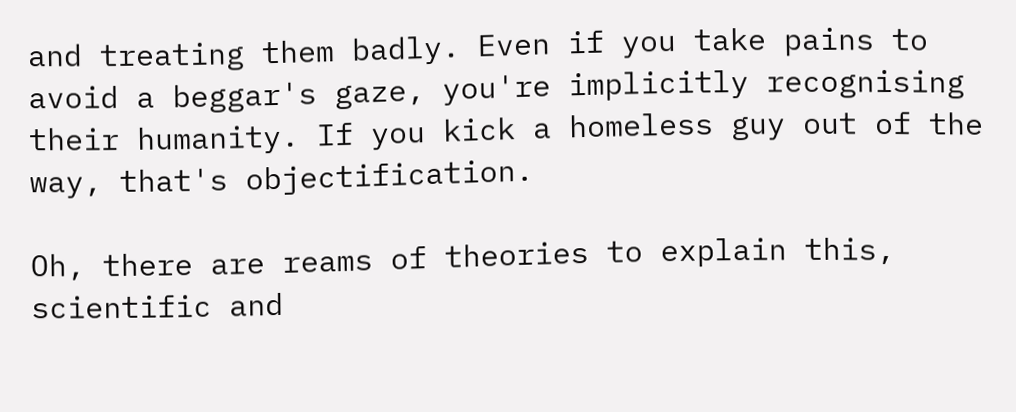and treating them badly. Even if you take pains to avoid a beggar's gaze, you're implicitly recognising their humanity. If you kick a homeless guy out of the way, that's objectification.

Oh, there are reams of theories to explain this, scientific and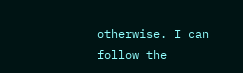otherwise. I can follow the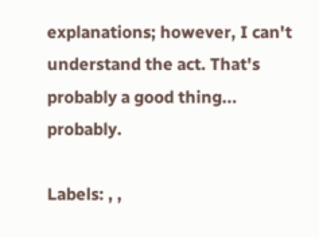explanations; however, I can't understand the act. That's probably a good thing... probably.

Labels: , ,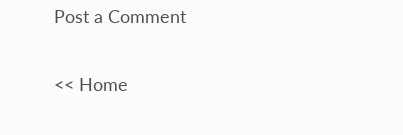Post a Comment

<< Home